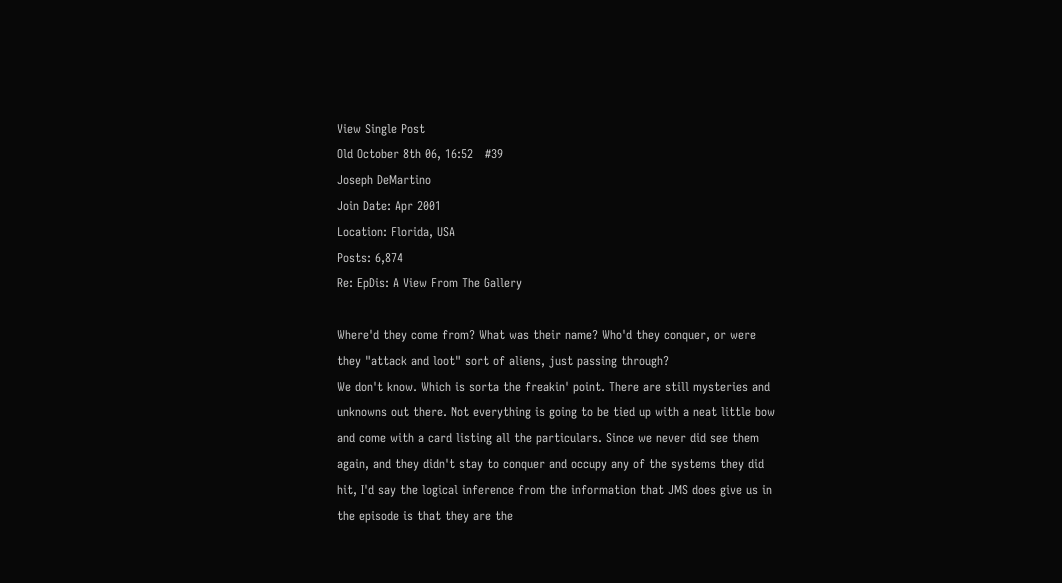View Single Post
Old October 8th 06, 16:52   #39
Joseph DeMartino
Join Date: Apr 2001
Location: Florida, USA
Posts: 6,874
Re: EpDis: A View From The Gallery

Where'd they come from? What was their name? Who'd they conquer, or were they "attack and loot" sort of aliens, just passing through?
We don't know. Which is sorta the freakin' point. There are still mysteries and unknowns out there. Not everything is going to be tied up with a neat little bow and come with a card listing all the particulars. Since we never did see them again, and they didn't stay to conquer and occupy any of the systems they did hit, I'd say the logical inference from the information that JMS does give us in the episode is that they are the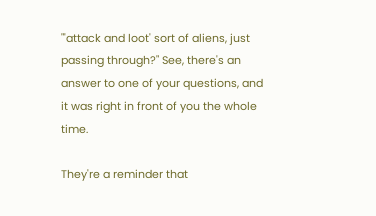"'attack and loot' sort of aliens, just passing through?" See, there's an answer to one of your questions, and it was right in front of you the whole time.

They're a reminder that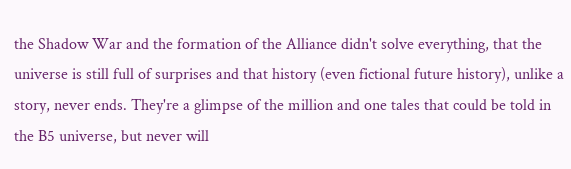the Shadow War and the formation of the Alliance didn't solve everything, that the universe is still full of surprises and that history (even fictional future history), unlike a story, never ends. They're a glimpse of the million and one tales that could be told in the B5 universe, but never will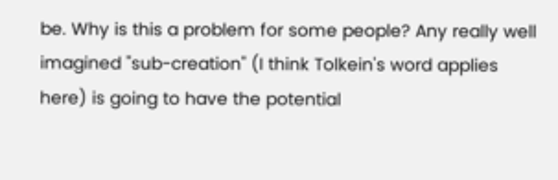be. Why is this a problem for some people? Any really well imagined "sub-creation" (I think Tolkein's word applies here) is going to have the potential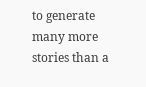to generate many more stories than a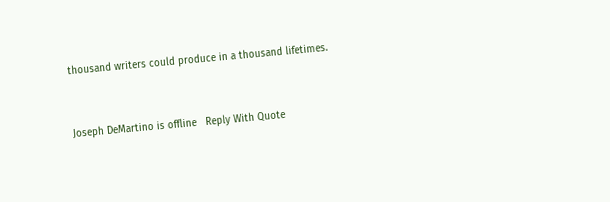thousand writers could produce in a thousand lifetimes.


Joseph DeMartino is offline   Reply With Quote